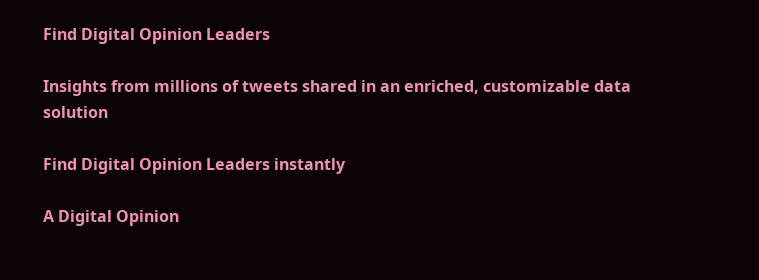Find Digital Opinion Leaders

Insights from millions of tweets shared in an enriched, customizable data solution

Find Digital Opinion Leaders instantly

A Digital Opinion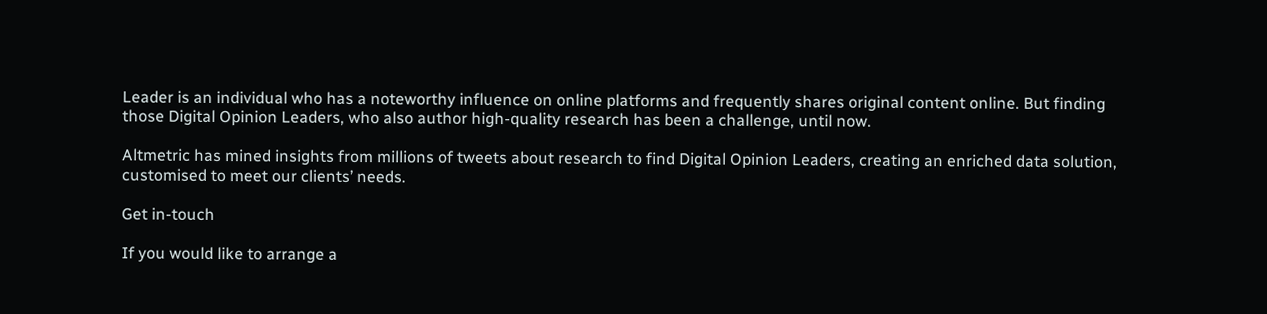Leader is an individual who has a noteworthy influence on online platforms and frequently shares original content online. But finding those Digital Opinion Leaders, who also author high-quality research has been a challenge, until now.

Altmetric has mined insights from millions of tweets about research to find Digital Opinion Leaders, creating an enriched data solution, customised to meet our clients’ needs.

Get in-touch

If you would like to arrange a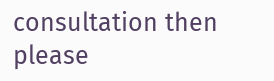consultation then please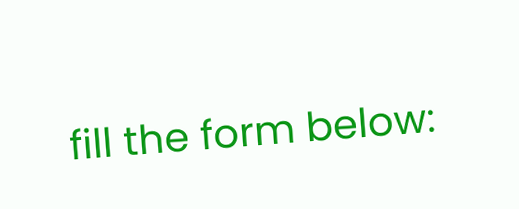fill the form below: